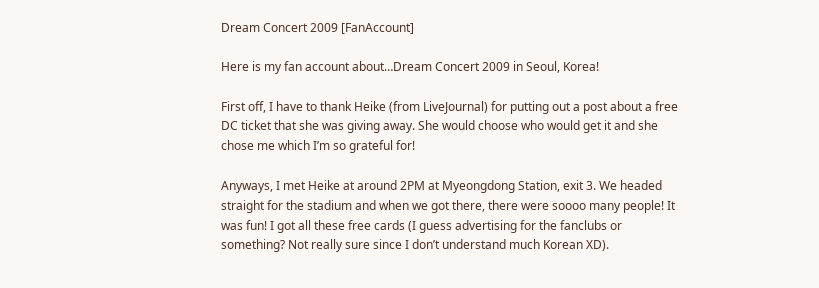Dream Concert 2009 [FanAccount]

Here is my fan account about…Dream Concert 2009 in Seoul, Korea!

First off, I have to thank Heike (from LiveJournal) for putting out a post about a free DC ticket that she was giving away. She would choose who would get it and she chose me which I’m so grateful for!

Anyways, I met Heike at around 2PM at Myeongdong Station, exit 3. We headed straight for the stadium and when we got there, there were soooo many people! It was fun! I got all these free cards (I guess advertising for the fanclubs or something? Not really sure since I don’t understand much Korean XD).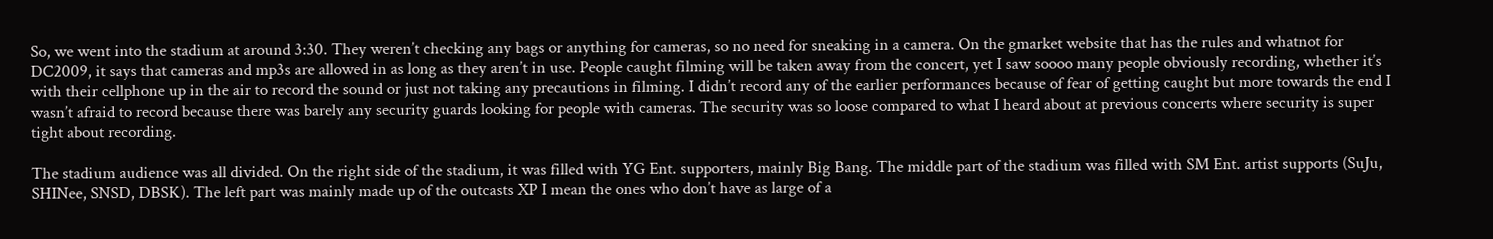So, we went into the stadium at around 3:30. They weren’t checking any bags or anything for cameras, so no need for sneaking in a camera. On the gmarket website that has the rules and whatnot for DC2009, it says that cameras and mp3s are allowed in as long as they aren’t in use. People caught filming will be taken away from the concert, yet I saw soooo many people obviously recording, whether it’s with their cellphone up in the air to record the sound or just not taking any precautions in filming. I didn’t record any of the earlier performances because of fear of getting caught but more towards the end I wasn’t afraid to record because there was barely any security guards looking for people with cameras. The security was so loose compared to what I heard about at previous concerts where security is super tight about recording.

The stadium audience was all divided. On the right side of the stadium, it was filled with YG Ent. supporters, mainly Big Bang. The middle part of the stadium was filled with SM Ent. artist supports (SuJu, SHINee, SNSD, DBSK). The left part was mainly made up of the outcasts XP I mean the ones who don’t have as large of a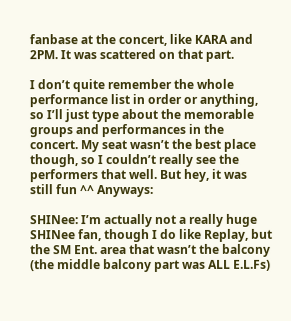fanbase at the concert, like KARA and 2PM. It was scattered on that part.

I don’t quite remember the whole performance list in order or anything, so I’ll just type about the memorable groups and performances in the concert. My seat wasn’t the best place though, so I couldn’t really see the performers that well. But hey, it was still fun ^^ Anyways:

SHINee: I’m actually not a really huge SHINee fan, though I do like Replay, but the SM Ent. area that wasn’t the balcony (the middle balcony part was ALL E.L.Fs)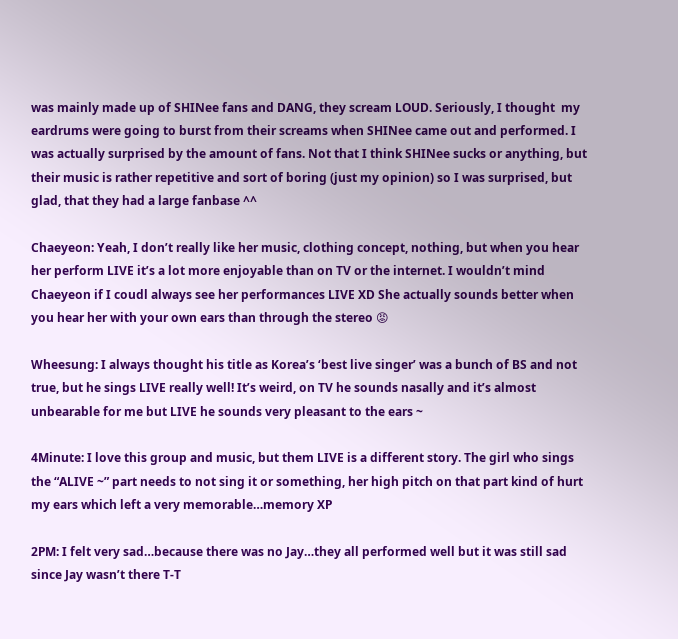was mainly made up of SHINee fans and DANG, they scream LOUD. Seriously, I thought  my eardrums were going to burst from their screams when SHINee came out and performed. I was actually surprised by the amount of fans. Not that I think SHINee sucks or anything, but their music is rather repetitive and sort of boring (just my opinion) so I was surprised, but glad, that they had a large fanbase ^^

Chaeyeon: Yeah, I don’t really like her music, clothing concept, nothing, but when you hear her perform LIVE it’s a lot more enjoyable than on TV or the internet. I wouldn’t mind Chaeyeon if I coudl always see her performances LIVE XD She actually sounds better when you hear her with your own ears than through the stereo 😡

Wheesung: I always thought his title as Korea’s ‘best live singer’ was a bunch of BS and not true, but he sings LIVE really well! It’s weird, on TV he sounds nasally and it’s almost unbearable for me but LIVE he sounds very pleasant to the ears ~

4Minute: I love this group and music, but them LIVE is a different story. The girl who sings the “ALIVE ~” part needs to not sing it or something, her high pitch on that part kind of hurt my ears which left a very memorable…memory XP

2PM: I felt very sad…because there was no Jay…they all performed well but it was still sad since Jay wasn’t there T-T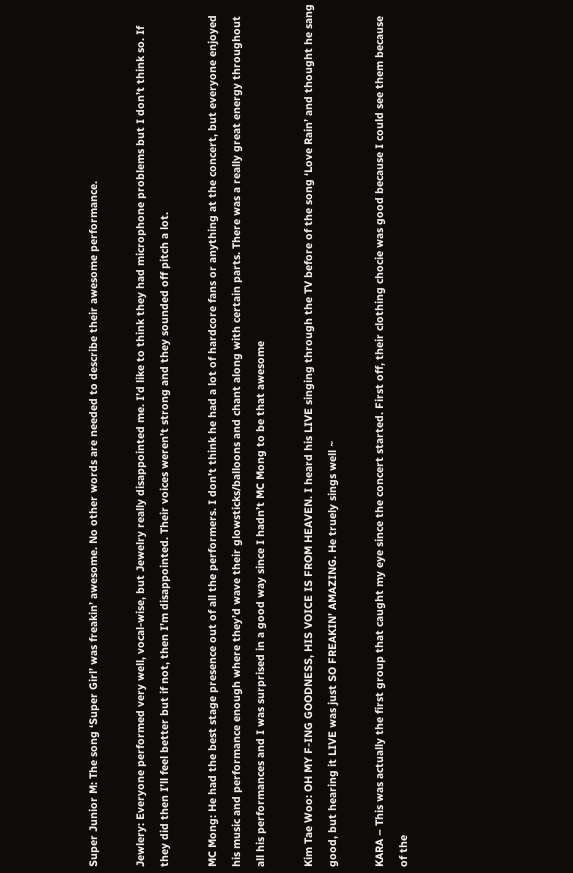Super Junior M: The song ‘Super Girl’ was freakin’ awesome. No other words are needed to describe their awesome performance.

Jewlery: Everyone performed very well, vocal-wise, but Jewelry really disappointed me. I’d like to think they had microphone problems but I don’t think so. If they did then I’ll feel better but if not, then I’m disappointed. Their voices weren’t strong and they sounded off pitch a lot.

MC Mong: He had the best stage presence out of all the performers. I don’t think he had a lot of hardcore fans or anything at the concert, but everyone enjoyed his music and performance enough where they’d wave their glowsticks/balloons and chant along with certain parts. There was a really great energy throughout all his performances and I was surprised in a good way since I hadn’t MC Mong to be that awesome

Kim Tae Woo: OH MY F-ING GOODNESS, HIS VOICE IS FROM HEAVEN. I heard his LIVE singing through the TV before of the song ‘Love Rain’ and thought he sang good, but hearing it LIVE was just SO FREAKIN’ AMAZING. He truely sings well ~

KARA – This was actually the first group that caught my eye since the concert started. First off, their clothing chocie was good because I could see them because of the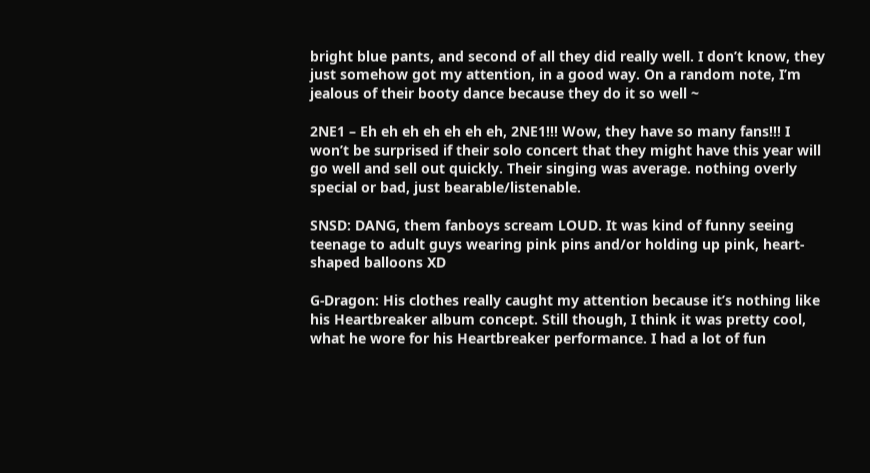bright blue pants, and second of all they did really well. I don’t know, they  just somehow got my attention, in a good way. On a random note, I’m jealous of their booty dance because they do it so well ~

2NE1 – Eh eh eh eh eh eh eh, 2NE1!!! Wow, they have so many fans!!! I won’t be surprised if their solo concert that they might have this year will go well and sell out quickly. Their singing was average. nothing overly special or bad, just bearable/listenable.

SNSD: DANG, them fanboys scream LOUD. It was kind of funny seeing teenage to adult guys wearing pink pins and/or holding up pink, heart-shaped balloons XD

G-Dragon: His clothes really caught my attention because it’s nothing like his Heartbreaker album concept. Still though, I think it was pretty cool, what he wore for his Heartbreaker performance. I had a lot of fun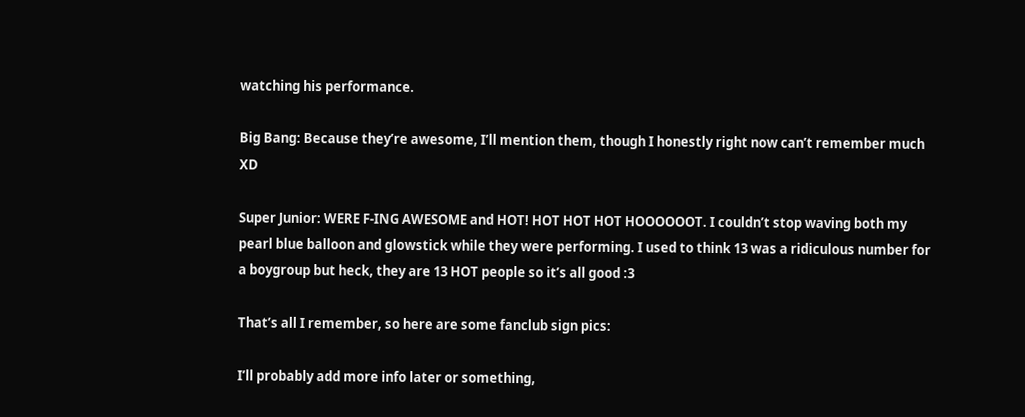watching his performance.

Big Bang: Because they’re awesome, I’ll mention them, though I honestly right now can’t remember much XD

Super Junior: WERE F-ING AWESOME and HOT! HOT HOT HOT HOOOOOOT. I couldn’t stop waving both my pearl blue balloon and glowstick while they were performing. I used to think 13 was a ridiculous number for a boygroup but heck, they are 13 HOT people so it’s all good :3

That’s all I remember, so here are some fanclub sign pics:

I’ll probably add more info later or something,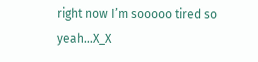right now I’m sooooo tired so yeah…X_X